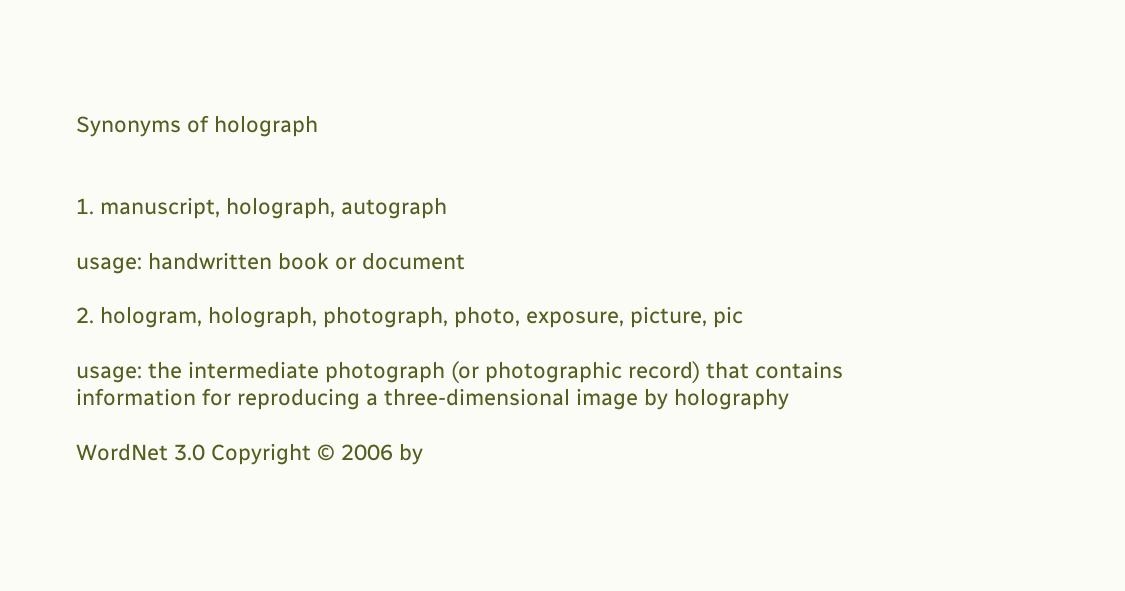Synonyms of holograph


1. manuscript, holograph, autograph

usage: handwritten book or document

2. hologram, holograph, photograph, photo, exposure, picture, pic

usage: the intermediate photograph (or photographic record) that contains information for reproducing a three-dimensional image by holography

WordNet 3.0 Copyright © 2006 by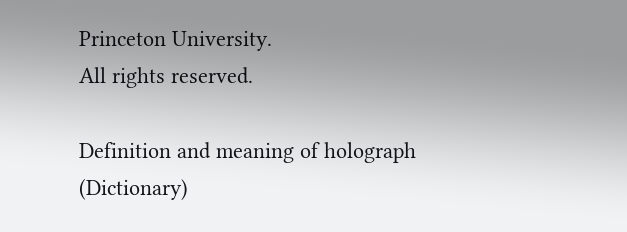Princeton University.
All rights reserved.

Definition and meaning of holograph (Dictionary)